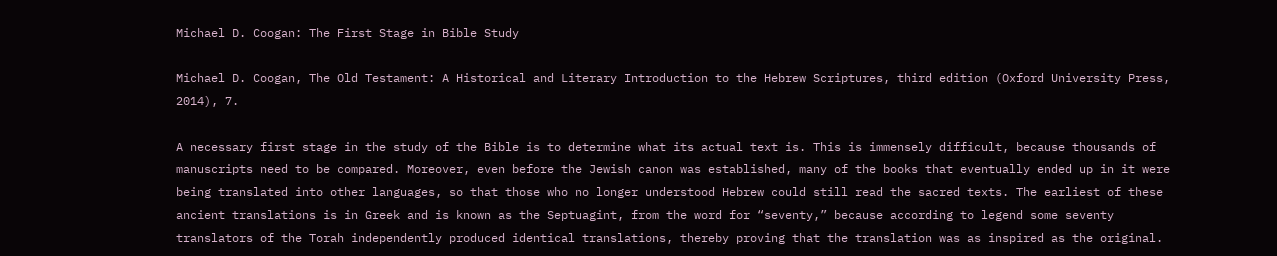Michael D. Coogan: The First Stage in Bible Study

Michael D. Coogan, The Old Testament: A Historical and Literary Introduction to the Hebrew Scriptures, third edition (Oxford University Press, 2014), 7.

A necessary first stage in the study of the Bible is to determine what its actual text is. This is immensely difficult, because thousands of manuscripts need to be compared. Moreover, even before the Jewish canon was established, many of the books that eventually ended up in it were being translated into other languages, so that those who no longer understood Hebrew could still read the sacred texts. The earliest of these ancient translations is in Greek and is known as the Septuagint, from the word for “seventy,” because according to legend some seventy translators of the Torah independently produced identical translations, thereby proving that the translation was as inspired as the original.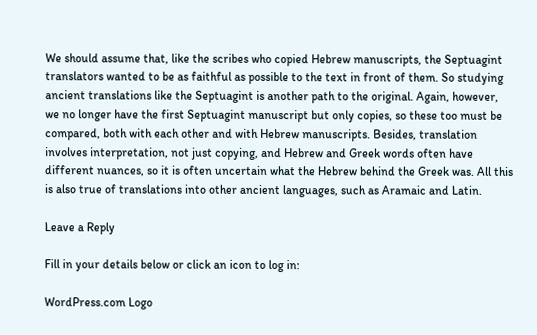We should assume that, like the scribes who copied Hebrew manuscripts, the Septuagint translators wanted to be as faithful as possible to the text in front of them. So studying ancient translations like the Septuagint is another path to the original. Again, however, we no longer have the first Septuagint manuscript but only copies, so these too must be compared, both with each other and with Hebrew manuscripts. Besides, translation involves interpretation, not just copying, and Hebrew and Greek words often have different nuances, so it is often uncertain what the Hebrew behind the Greek was. All this is also true of translations into other ancient languages, such as Aramaic and Latin.

Leave a Reply

Fill in your details below or click an icon to log in:

WordPress.com Logo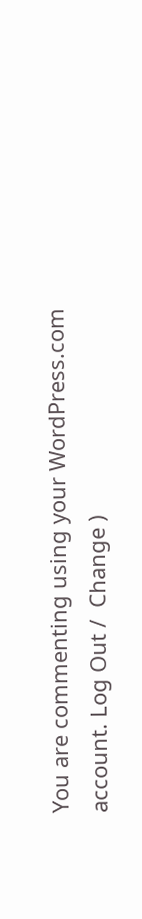You are commenting using your WordPress.com account. Log Out /  Change )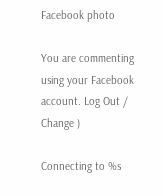Facebook photo

You are commenting using your Facebook account. Log Out /  Change )

Connecting to %s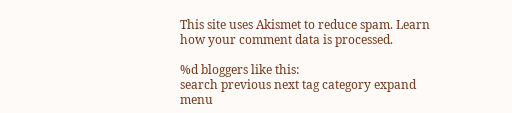This site uses Akismet to reduce spam. Learn how your comment data is processed.

%d bloggers like this:
search previous next tag category expand menu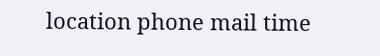location phone mail time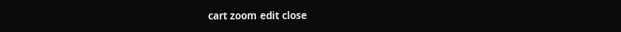cart zoom edit close